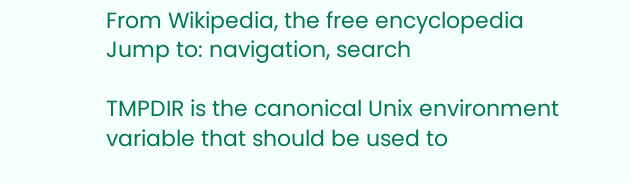From Wikipedia, the free encyclopedia
Jump to: navigation, search

TMPDIR is the canonical Unix environment variable that should be used to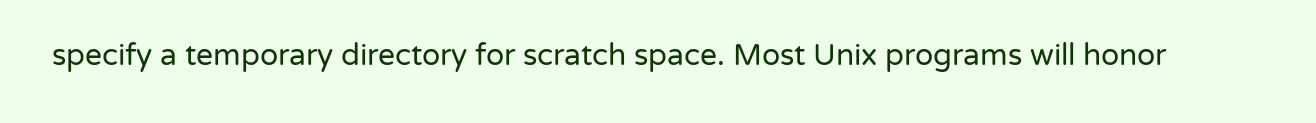specify a temporary directory for scratch space. Most Unix programs will honor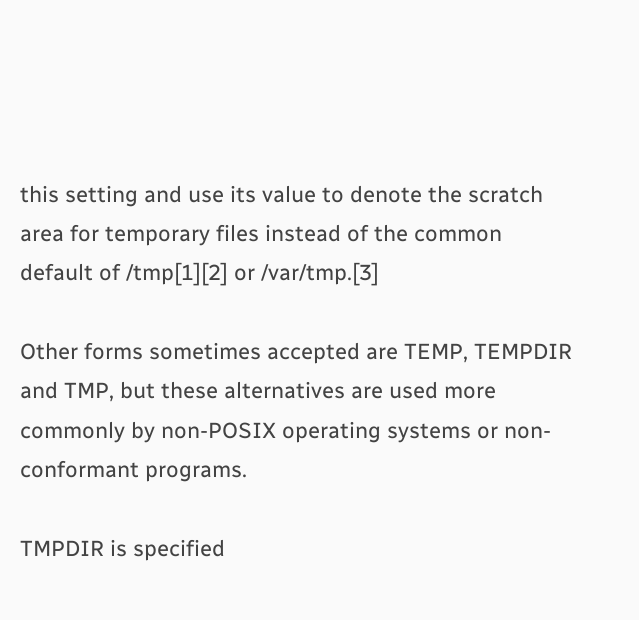this setting and use its value to denote the scratch area for temporary files instead of the common default of /tmp[1][2] or /var/tmp.[3]

Other forms sometimes accepted are TEMP, TEMPDIR and TMP, but these alternatives are used more commonly by non-POSIX operating systems or non-conformant programs.

TMPDIR is specified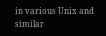in various Unix and similar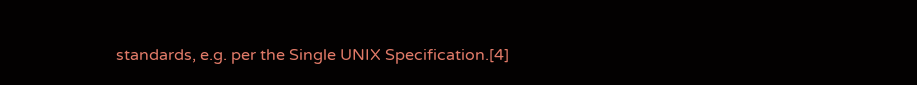standards, e.g. per the Single UNIX Specification.[4]